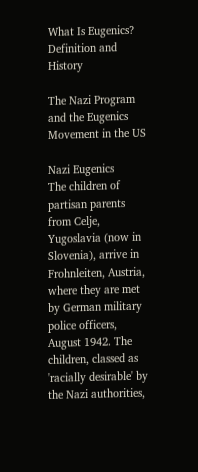What Is Eugenics? Definition and History

The Nazi Program and the Eugenics Movement in the US

Nazi Eugenics
The children of partisan parents from Celje, Yugoslavia (now in Slovenia), arrive in Frohnleiten, Austria, where they are met by German military police officers, August 1942. The children, classed as 'racially desirable' by the Nazi authorities,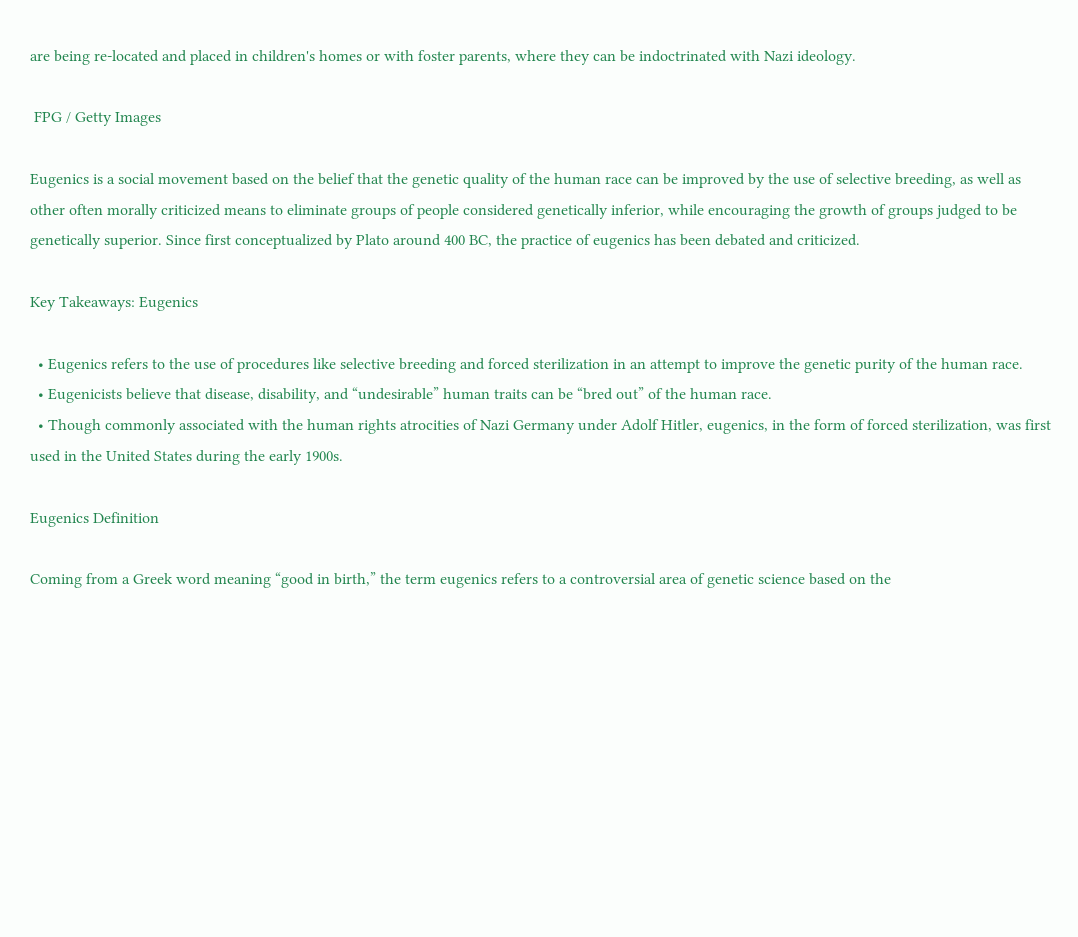are being re-located and placed in children's homes or with foster parents, where they can be indoctrinated with Nazi ideology.

 FPG / Getty Images

Eugenics is a social movement based on the belief that the genetic quality of the human race can be improved by the use of selective breeding, as well as other often morally criticized means to eliminate groups of people considered genetically inferior, while encouraging the growth of groups judged to be genetically superior. Since first conceptualized by Plato around 400 BC, the practice of eugenics has been debated and criticized.

Key Takeaways: Eugenics

  • Eugenics refers to the use of procedures like selective breeding and forced sterilization in an attempt to improve the genetic purity of the human race.
  • Eugenicists believe that disease, disability, and “undesirable” human traits can be “bred out” of the human race.
  • Though commonly associated with the human rights atrocities of Nazi Germany under Adolf Hitler, eugenics, in the form of forced sterilization, was first used in the United States during the early 1900s.

Eugenics Definition

Coming from a Greek word meaning “good in birth,” the term eugenics refers to a controversial area of genetic science based on the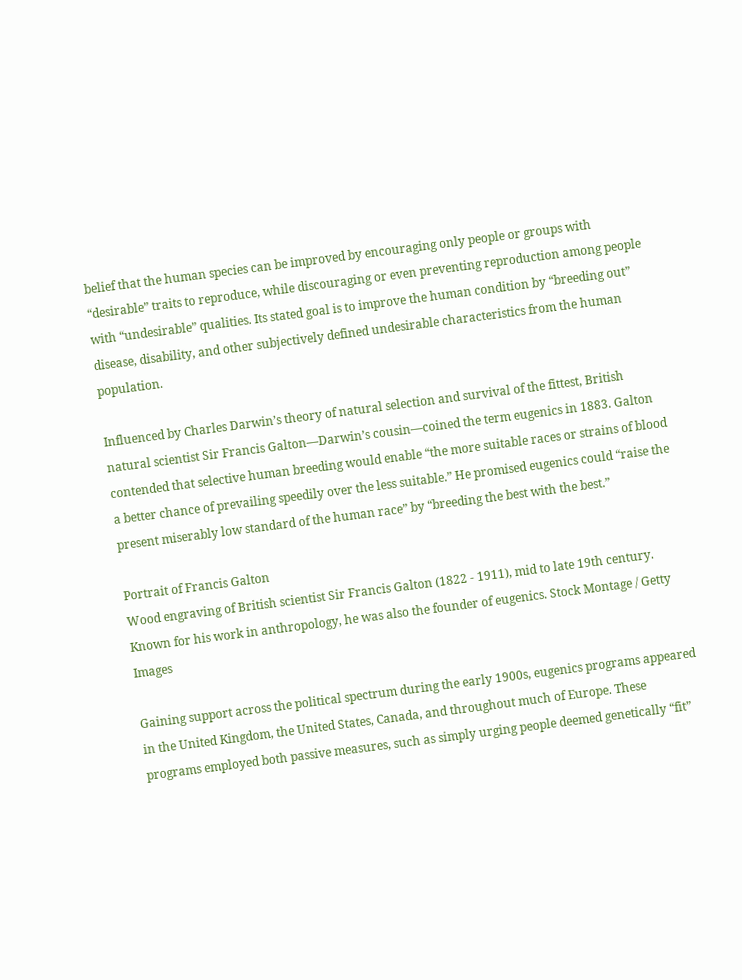belief that the human species can be improved by encouraging only people or groups with “desirable” traits to reproduce, while discouraging or even preventing reproduction among people with “undesirable” qualities. Its stated goal is to improve the human condition by “breeding out” disease, disability, and other subjectively defined undesirable characteristics from the human population.

Influenced by Charles Darwin’s theory of natural selection and survival of the fittest, British natural scientist Sir Francis Galton—Darwin’s cousin—coined the term eugenics in 1883. Galton contended that selective human breeding would enable “the more suitable races or strains of blood a better chance of prevailing speedily over the less suitable.” He promised eugenics could “raise the present miserably low standard of the human race” by “breeding the best with the best.”

Portrait of Francis Galton
Wood engraving of British scientist Sir Francis Galton (1822 - 1911), mid to late 19th century. Known for his work in anthropology, he was also the founder of eugenics. Stock Montage / Getty Images

Gaining support across the political spectrum during the early 1900s, eugenics programs appeared in the United Kingdom, the United States, Canada, and throughout much of Europe. These programs employed both passive measures, such as simply urging people deemed genetically “fit”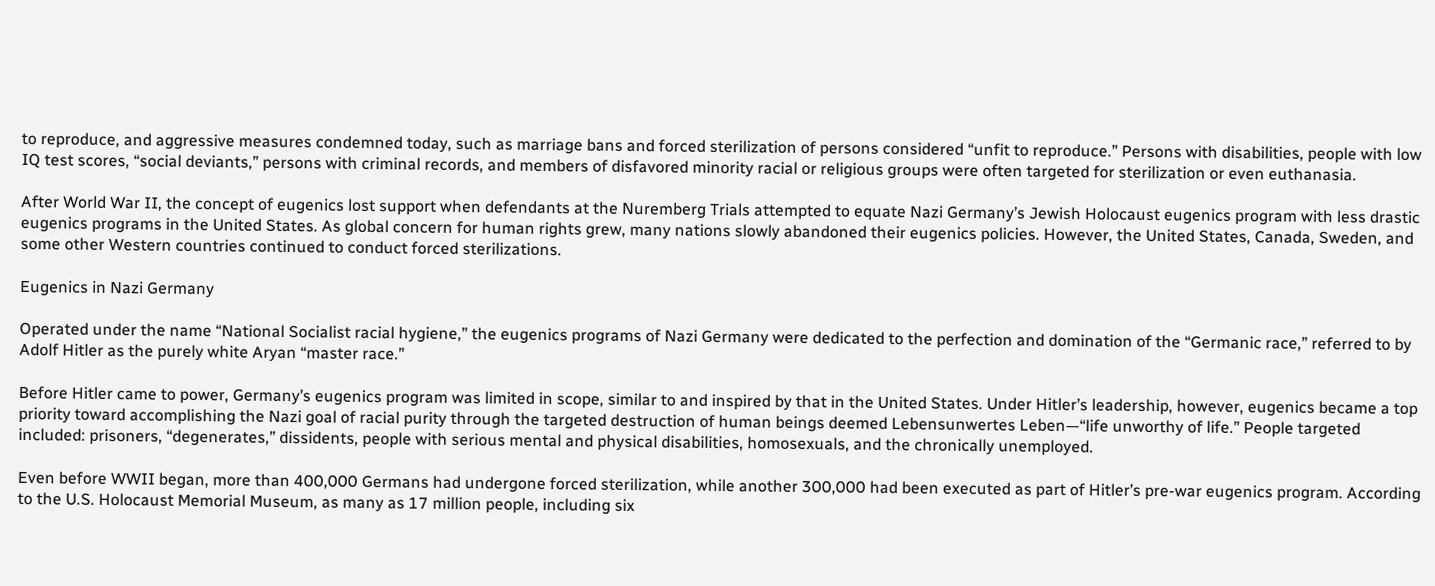to reproduce, and aggressive measures condemned today, such as marriage bans and forced sterilization of persons considered “unfit to reproduce.” Persons with disabilities, people with low IQ test scores, “social deviants,” persons with criminal records, and members of disfavored minority racial or religious groups were often targeted for sterilization or even euthanasia.

After World War II, the concept of eugenics lost support when defendants at the Nuremberg Trials attempted to equate Nazi Germany’s Jewish Holocaust eugenics program with less drastic eugenics programs in the United States. As global concern for human rights grew, many nations slowly abandoned their eugenics policies. However, the United States, Canada, Sweden, and some other Western countries continued to conduct forced sterilizations.

Eugenics in Nazi Germany

Operated under the name “National Socialist racial hygiene,” the eugenics programs of Nazi Germany were dedicated to the perfection and domination of the “Germanic race,” referred to by Adolf Hitler as the purely white Aryan “master race.”

Before Hitler came to power, Germany’s eugenics program was limited in scope, similar to and inspired by that in the United States. Under Hitler’s leadership, however, eugenics became a top priority toward accomplishing the Nazi goal of racial purity through the targeted destruction of human beings deemed Lebensunwertes Leben—“life unworthy of life.” People targeted included: prisoners, “degenerates,” dissidents, people with serious mental and physical disabilities, homosexuals, and the chronically unemployed.

Even before WWII began, more than 400,000 Germans had undergone forced sterilization, while another 300,000 had been executed as part of Hitler’s pre-war eugenics program. According to the U.S. Holocaust Memorial Museum, as many as 17 million people, including six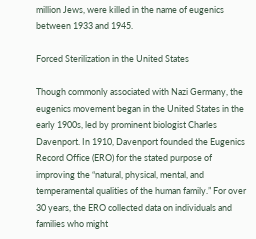million Jews, were killed in the name of eugenics between 1933 and 1945.

Forced Sterilization in the United States

Though commonly associated with Nazi Germany, the eugenics movement began in the United States in the early 1900s, led by prominent biologist Charles Davenport. In 1910, Davenport founded the Eugenics Record Office (ERO) for the stated purpose of improving the “natural, physical, mental, and temperamental qualities of the human family.” For over 30 years, the ERO collected data on individuals and families who might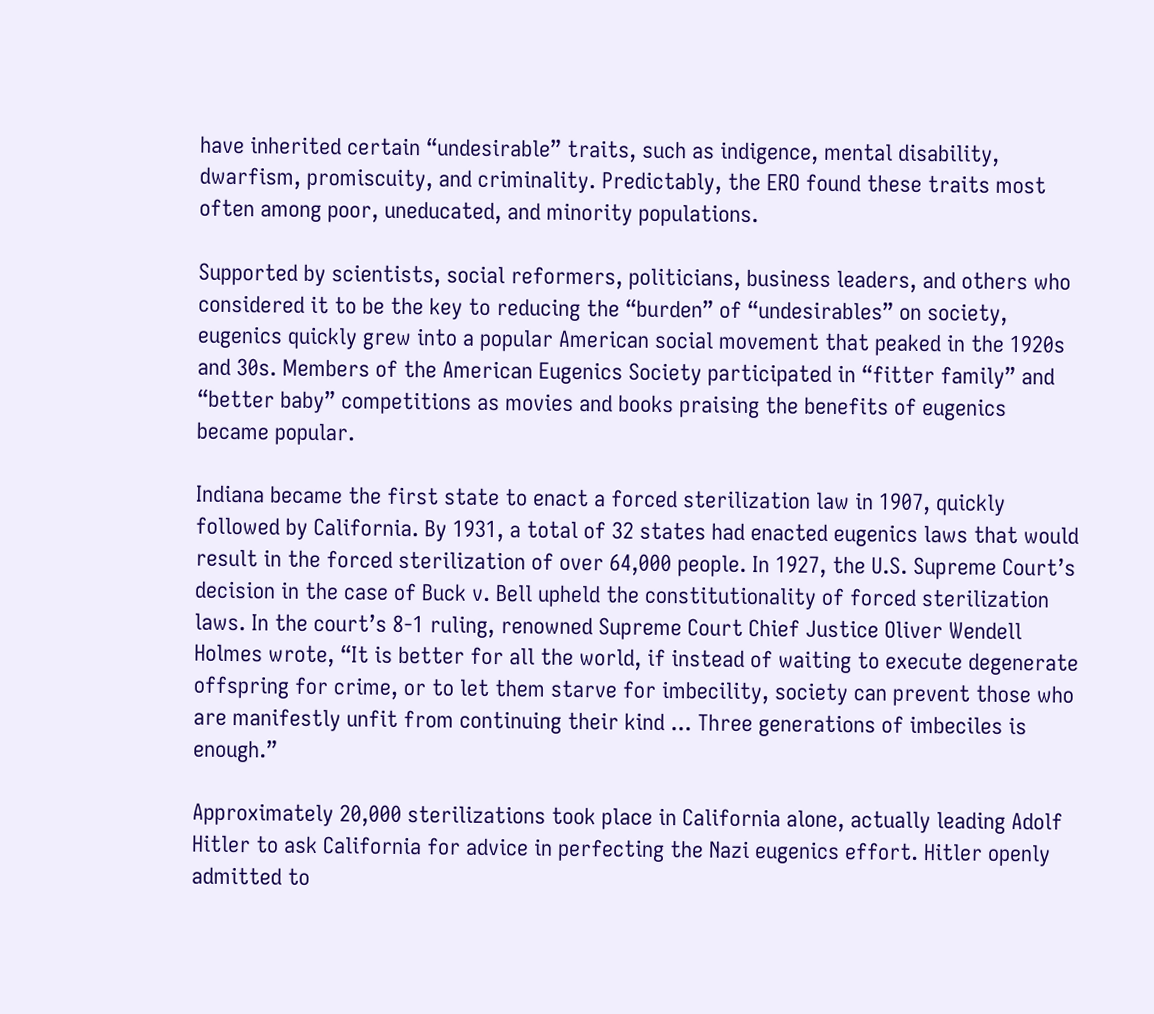have inherited certain “undesirable” traits, such as indigence, mental disability, dwarfism, promiscuity, and criminality. Predictably, the ERO found these traits most often among poor, uneducated, and minority populations.

Supported by scientists, social reformers, politicians, business leaders, and others who considered it to be the key to reducing the “burden” of “undesirables” on society, eugenics quickly grew into a popular American social movement that peaked in the 1920s and 30s. Members of the American Eugenics Society participated in “fitter family” and “better baby” competitions as movies and books praising the benefits of eugenics became popular.

Indiana became the first state to enact a forced sterilization law in 1907, quickly followed by California. By 1931, a total of 32 states had enacted eugenics laws that would result in the forced sterilization of over 64,000 people. In 1927, the U.S. Supreme Court’s decision in the case of Buck v. Bell upheld the constitutionality of forced sterilization laws. In the court’s 8-1 ruling, renowned Supreme Court Chief Justice Oliver Wendell Holmes wrote, “It is better for all the world, if instead of waiting to execute degenerate offspring for crime, or to let them starve for imbecility, society can prevent those who are manifestly unfit from continuing their kind ... Three generations of imbeciles is enough.”

Approximately 20,000 sterilizations took place in California alone, actually leading Adolf Hitler to ask California for advice in perfecting the Nazi eugenics effort. Hitler openly admitted to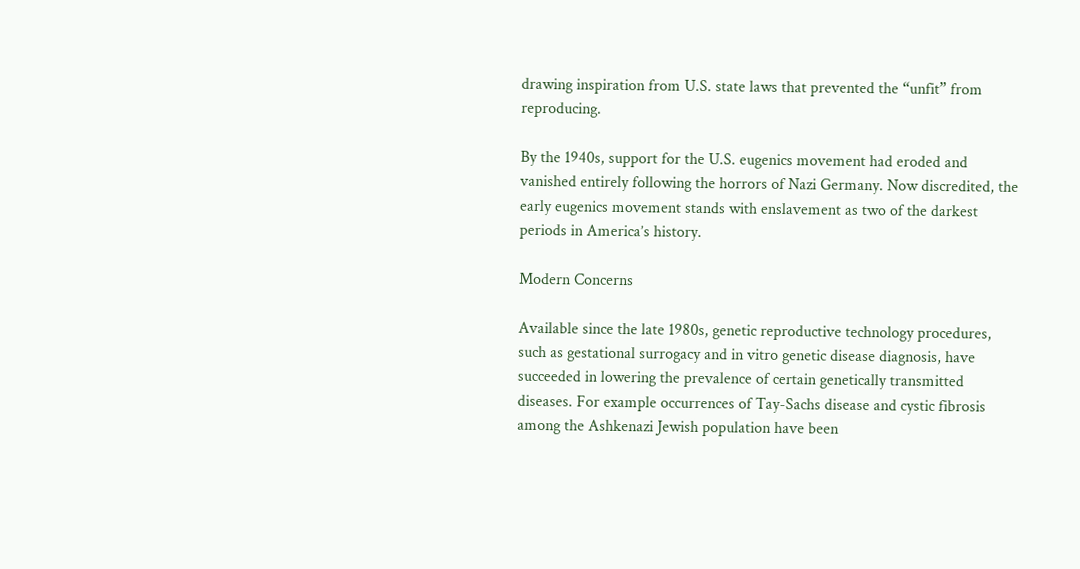drawing inspiration from U.S. state laws that prevented the “unfit” from reproducing.

By the 1940s, support for the U.S. eugenics movement had eroded and vanished entirely following the horrors of Nazi Germany. Now discredited, the early eugenics movement stands with enslavement as two of the darkest periods in America’s history.

Modern Concerns

Available since the late 1980s, genetic reproductive technology procedures, such as gestational surrogacy and in vitro genetic disease diagnosis, have succeeded in lowering the prevalence of certain genetically transmitted diseases. For example occurrences of Tay-Sachs disease and cystic fibrosis among the Ashkenazi Jewish population have been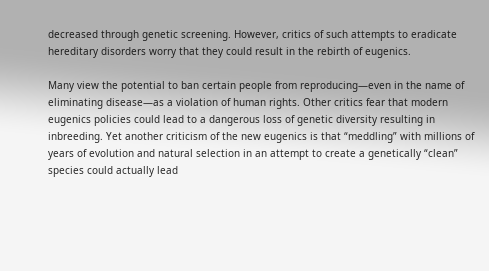decreased through genetic screening. However, critics of such attempts to eradicate hereditary disorders worry that they could result in the rebirth of eugenics.

Many view the potential to ban certain people from reproducing—even in the name of eliminating disease—as a violation of human rights. Other critics fear that modern eugenics policies could lead to a dangerous loss of genetic diversity resulting in inbreeding. Yet another criticism of the new eugenics is that “meddling” with millions of years of evolution and natural selection in an attempt to create a genetically “clean” species could actually lead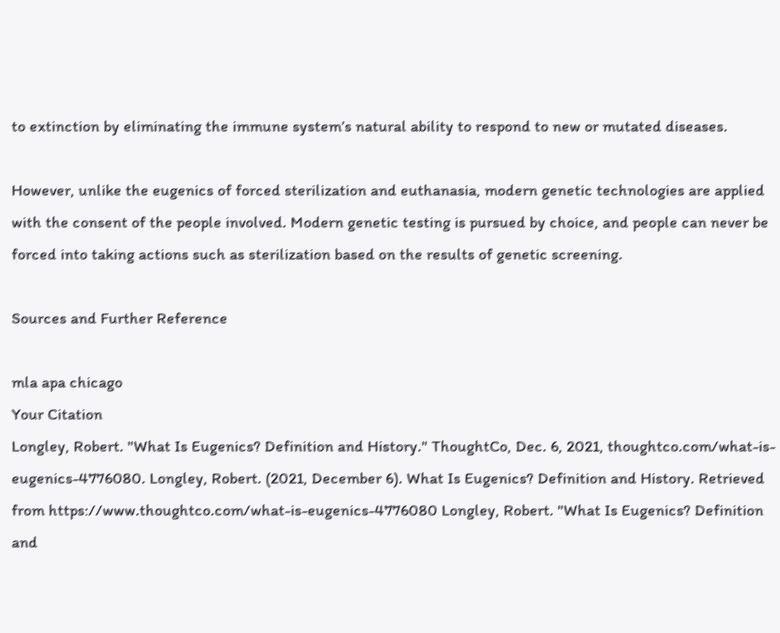to extinction by eliminating the immune system’s natural ability to respond to new or mutated diseases.

However, unlike the eugenics of forced sterilization and euthanasia, modern genetic technologies are applied with the consent of the people involved. Modern genetic testing is pursued by choice, and people can never be forced into taking actions such as sterilization based on the results of genetic screening.

Sources and Further Reference

mla apa chicago
Your Citation
Longley, Robert. "What Is Eugenics? Definition and History." ThoughtCo, Dec. 6, 2021, thoughtco.com/what-is-eugenics-4776080. Longley, Robert. (2021, December 6). What Is Eugenics? Definition and History. Retrieved from https://www.thoughtco.com/what-is-eugenics-4776080 Longley, Robert. "What Is Eugenics? Definition and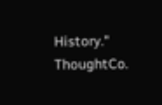History." ThoughtCo.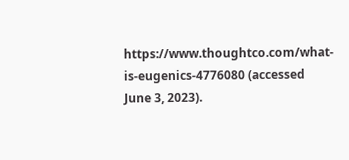https://www.thoughtco.com/what-is-eugenics-4776080 (accessed June 3, 2023).